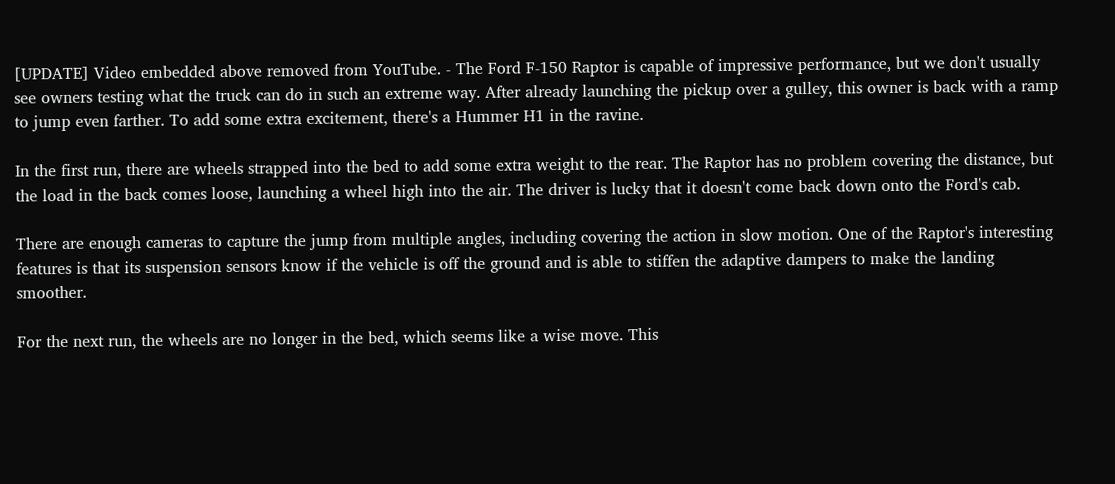[UPDATE] Video embedded above removed from YouTube. - The Ford F-150 Raptor is capable of impressive performance, but we don't usually see owners testing what the truck can do in such an extreme way. After already launching the pickup over a gulley, this owner is back with a ramp to jump even farther. To add some extra excitement, there's a Hummer H1 in the ravine.

In the first run, there are wheels strapped into the bed to add some extra weight to the rear. The Raptor has no problem covering the distance, but the load in the back comes loose, launching a wheel high into the air. The driver is lucky that it doesn't come back down onto the Ford's cab.

There are enough cameras to capture the jump from multiple angles, including covering the action in slow motion. One of the Raptor's interesting features is that its suspension sensors know if the vehicle is off the ground and is able to stiffen the adaptive dampers to make the landing smoother.

For the next run, the wheels are no longer in the bed, which seems like a wise move. This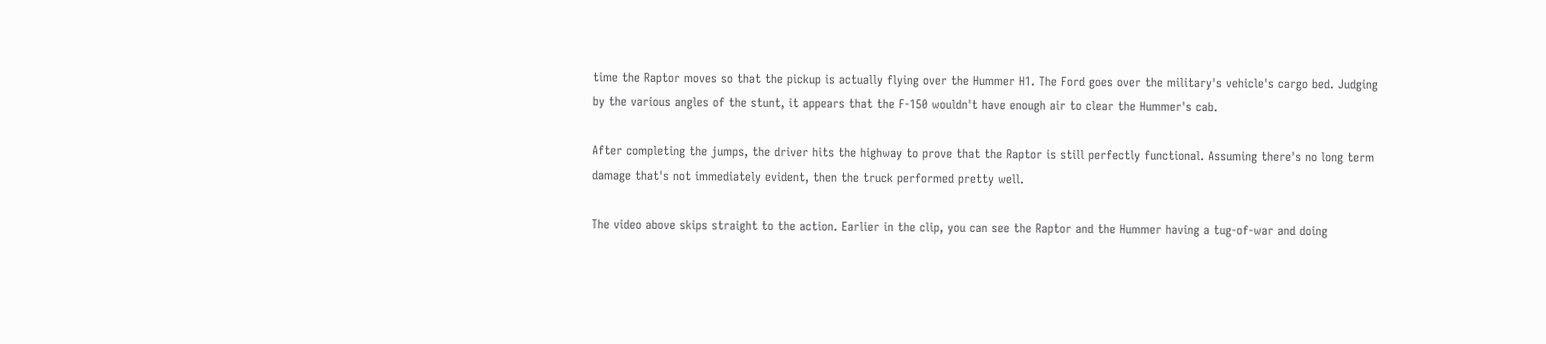time the Raptor moves so that the pickup is actually flying over the Hummer H1. The Ford goes over the military's vehicle's cargo bed. Judging by the various angles of the stunt, it appears that the F-150 wouldn't have enough air to clear the Hummer's cab.

After completing the jumps, the driver hits the highway to prove that the Raptor is still perfectly functional. Assuming there's no long term damage that's not immediately evident, then the truck performed pretty well.

The video above skips straight to the action. Earlier in the clip, you can see the Raptor and the Hummer having a tug-of-war and doing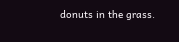donuts in the grass.